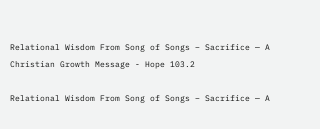Relational Wisdom From Song of Songs – Sacrifice — A Christian Growth Message - Hope 103.2

Relational Wisdom From Song of Songs – Sacrifice — A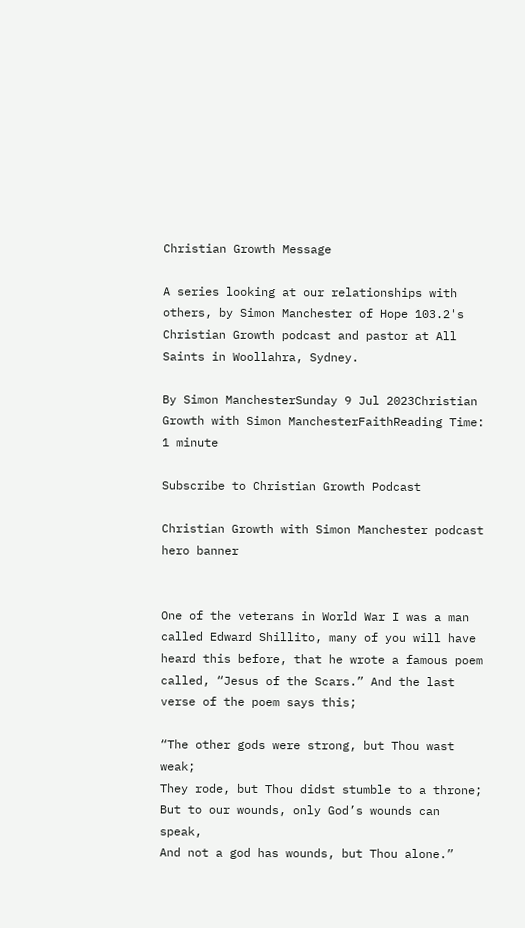Christian Growth Message

A series looking at our relationships with others, by Simon Manchester of Hope 103.2's Christian Growth podcast and pastor at All Saints in Woollahra, Sydney.

By Simon ManchesterSunday 9 Jul 2023Christian Growth with Simon ManchesterFaithReading Time: 1 minute

Subscribe to Christian Growth Podcast

Christian Growth with Simon Manchester podcast hero banner


One of the veterans in World War I was a man called Edward Shillito, many of you will have heard this before, that he wrote a famous poem called, “Jesus of the Scars.” And the last verse of the poem says this;

“The other gods were strong, but Thou wast weak;
They rode, but Thou didst stumble to a throne;
But to our wounds, only God’s wounds can speak,
And not a god has wounds, but Thou alone.”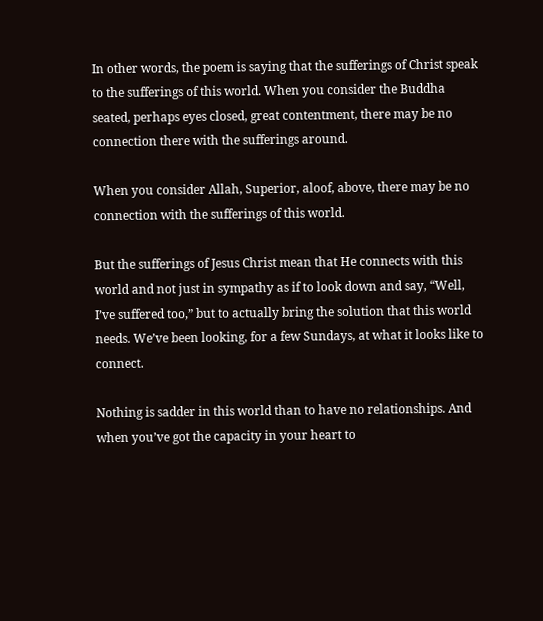In other words, the poem is saying that the sufferings of Christ speak to the sufferings of this world. When you consider the Buddha seated, perhaps eyes closed, great contentment, there may be no connection there with the sufferings around.

When you consider Allah, Superior, aloof, above, there may be no connection with the sufferings of this world.

But the sufferings of Jesus Christ mean that He connects with this world and not just in sympathy as if to look down and say, “Well, I’ve suffered too,” but to actually bring the solution that this world needs. We’ve been looking, for a few Sundays, at what it looks like to connect.

Nothing is sadder in this world than to have no relationships. And when you’ve got the capacity in your heart to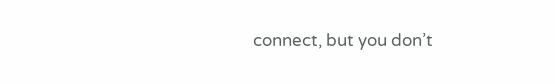connect, but you don’t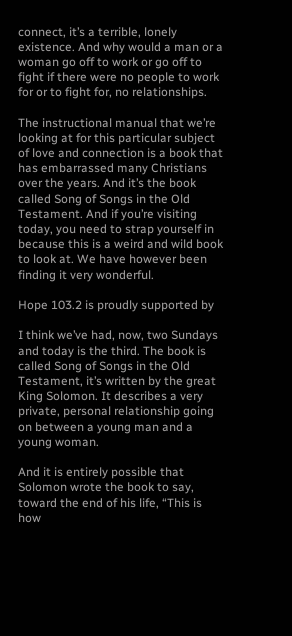connect, it’s a terrible, lonely existence. And why would a man or a woman go off to work or go off to fight if there were no people to work for or to fight for, no relationships.

The instructional manual that we’re looking at for this particular subject of love and connection is a book that has embarrassed many Christians over the years. And it’s the book called Song of Songs in the Old Testament. And if you’re visiting today, you need to strap yourself in because this is a weird and wild book to look at. We have however been finding it very wonderful.

Hope 103.2 is proudly supported by

I think we’ve had, now, two Sundays and today is the third. The book is called Song of Songs in the Old Testament, it’s written by the great King Solomon. It describes a very private, personal relationship going on between a young man and a young woman.

And it is entirely possible that Solomon wrote the book to say, toward the end of his life, “This is how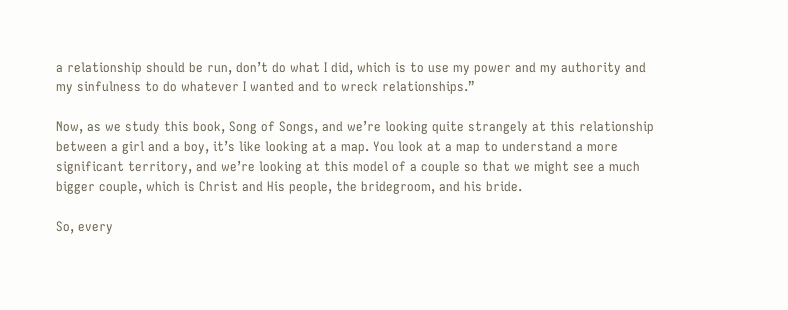a relationship should be run, don’t do what I did, which is to use my power and my authority and my sinfulness to do whatever I wanted and to wreck relationships.”

Now, as we study this book, Song of Songs, and we’re looking quite strangely at this relationship between a girl and a boy, it’s like looking at a map. You look at a map to understand a more significant territory, and we’re looking at this model of a couple so that we might see a much bigger couple, which is Christ and His people, the bridegroom, and his bride.

So, every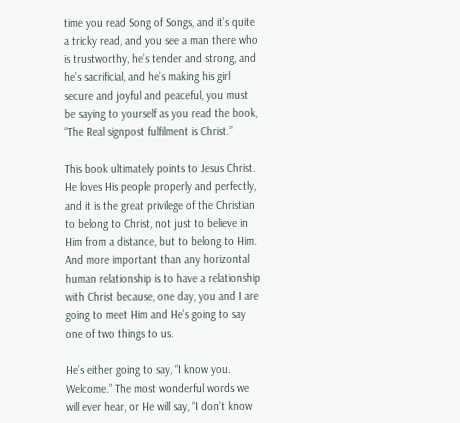time you read Song of Songs, and it’s quite a tricky read, and you see a man there who is trustworthy, he’s tender and strong, and he’s sacrificial, and he’s making his girl secure and joyful and peaceful, you must be saying to yourself as you read the book, “The Real signpost fulfilment is Christ.”

This book ultimately points to Jesus Christ. He loves His people properly and perfectly, and it is the great privilege of the Christian to belong to Christ, not just to believe in Him from a distance, but to belong to Him. And more important than any horizontal human relationship is to have a relationship with Christ because, one day, you and I are going to meet Him and He’s going to say one of two things to us.

He’s either going to say, “I know you. Welcome.” The most wonderful words we will ever hear, or He will say, “I don’t know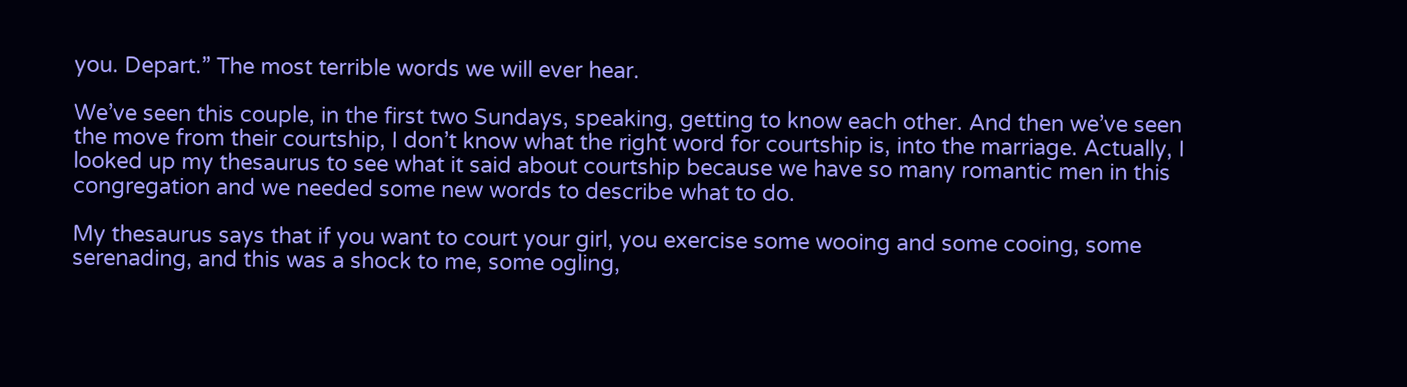you. Depart.” The most terrible words we will ever hear.

We’ve seen this couple, in the first two Sundays, speaking, getting to know each other. And then we’ve seen the move from their courtship, I don’t know what the right word for courtship is, into the marriage. Actually, I looked up my thesaurus to see what it said about courtship because we have so many romantic men in this congregation and we needed some new words to describe what to do.

My thesaurus says that if you want to court your girl, you exercise some wooing and some cooing, some serenading, and this was a shock to me, some ogling,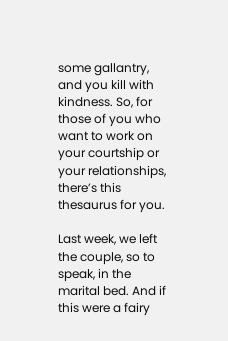some gallantry, and you kill with kindness. So, for those of you who want to work on your courtship or your relationships, there’s this thesaurus for you.

Last week, we left the couple, so to speak, in the marital bed. And if this were a fairy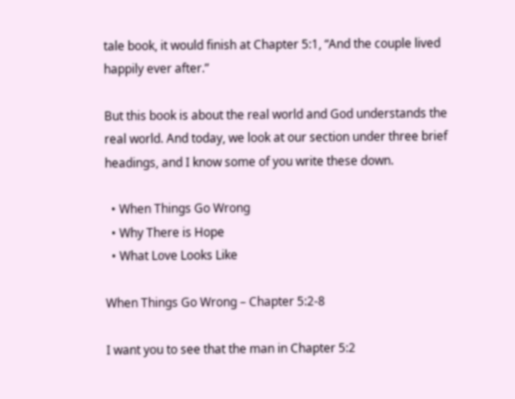tale book, it would finish at Chapter 5:1, “And the couple lived happily ever after.”

But this book is about the real world and God understands the real world. And today, we look at our section under three brief headings, and I know some of you write these down.

  • When Things Go Wrong
  • Why There is Hope
  • What Love Looks Like

When Things Go Wrong – Chapter 5:2-8

I want you to see that the man in Chapter 5:2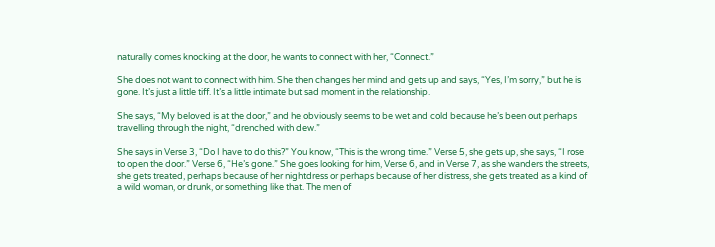naturally comes knocking at the door, he wants to connect with her, “Connect.”

She does not want to connect with him. She then changes her mind and gets up and says, “Yes, I’m sorry,” but he is gone. It’s just a little tiff. It’s a little intimate but sad moment in the relationship.

She says, “My beloved is at the door,” and he obviously seems to be wet and cold because he’s been out perhaps travelling through the night, “drenched with dew.”

She says in Verse 3, “Do I have to do this?” You know, “This is the wrong time.” Verse 5, she gets up, she says, “I rose to open the door.” Verse 6, “He’s gone.” She goes looking for him, Verse 6, and in Verse 7, as she wanders the streets, she gets treated, perhaps because of her nightdress or perhaps because of her distress, she gets treated as a kind of a wild woman, or drunk, or something like that. The men of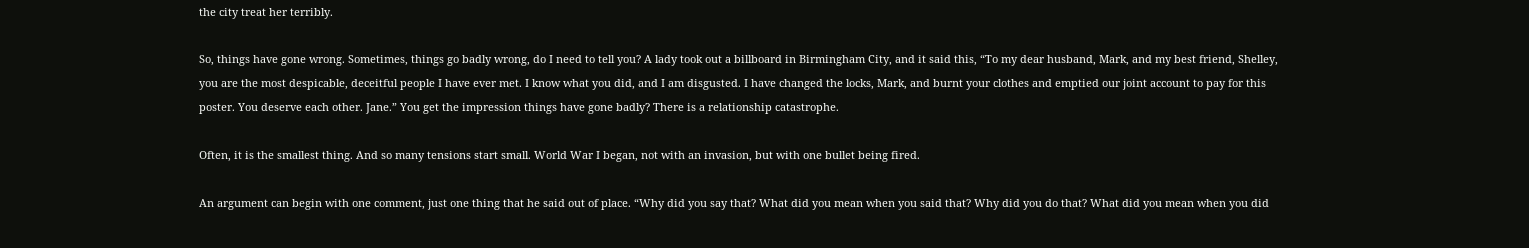the city treat her terribly.

So, things have gone wrong. Sometimes, things go badly wrong, do I need to tell you? A lady took out a billboard in Birmingham City, and it said this, “To my dear husband, Mark, and my best friend, Shelley, you are the most despicable, deceitful people I have ever met. I know what you did, and I am disgusted. I have changed the locks, Mark, and burnt your clothes and emptied our joint account to pay for this poster. You deserve each other. Jane.” You get the impression things have gone badly? There is a relationship catastrophe.

Often, it is the smallest thing. And so many tensions start small. World War I began, not with an invasion, but with one bullet being fired.

An argument can begin with one comment, just one thing that he said out of place. “Why did you say that? What did you mean when you said that? Why did you do that? What did you mean when you did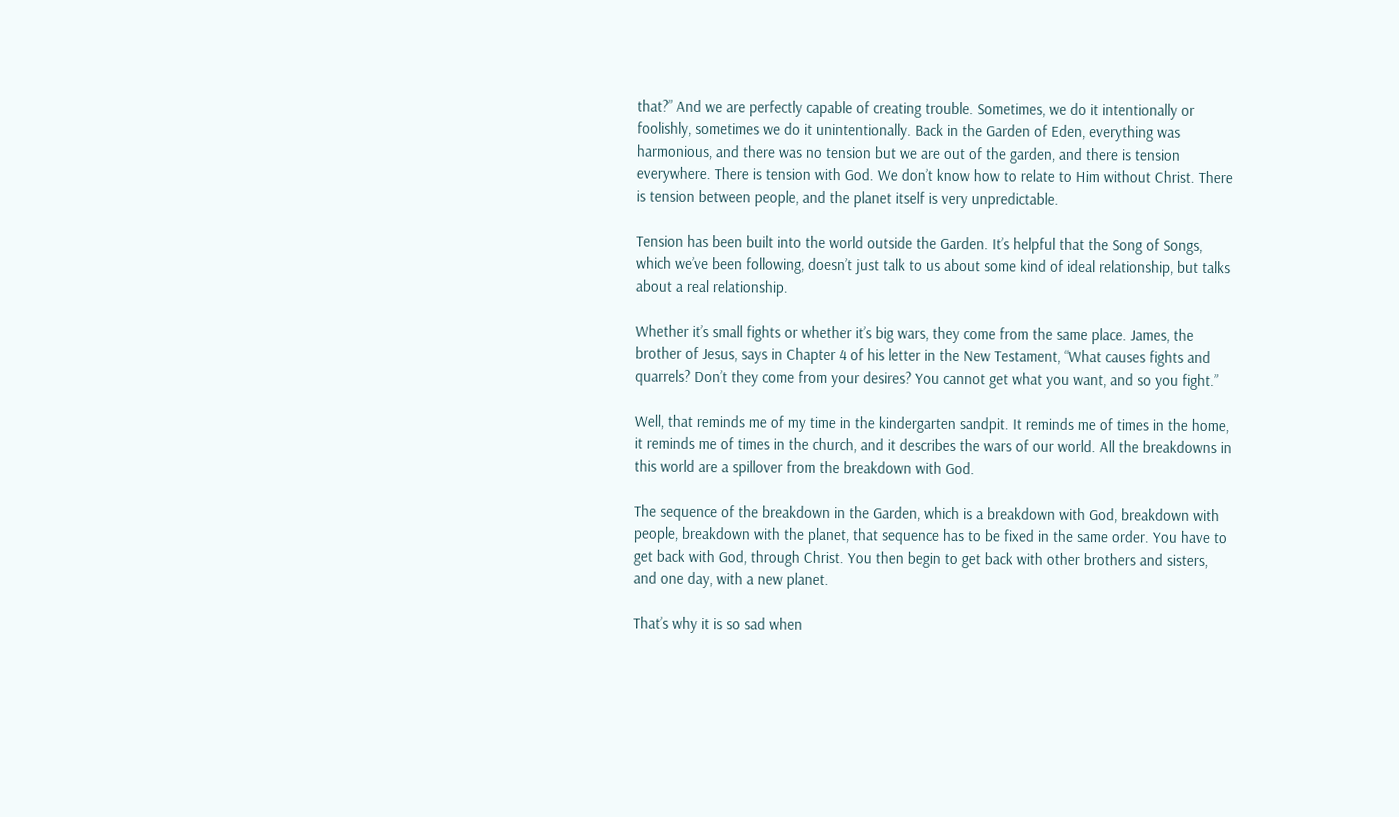that?” And we are perfectly capable of creating trouble. Sometimes, we do it intentionally or foolishly, sometimes we do it unintentionally. Back in the Garden of Eden, everything was harmonious, and there was no tension but we are out of the garden, and there is tension everywhere. There is tension with God. We don’t know how to relate to Him without Christ. There is tension between people, and the planet itself is very unpredictable.

Tension has been built into the world outside the Garden. It’s helpful that the Song of Songs, which we’ve been following, doesn’t just talk to us about some kind of ideal relationship, but talks about a real relationship.

Whether it’s small fights or whether it’s big wars, they come from the same place. James, the brother of Jesus, says in Chapter 4 of his letter in the New Testament, “What causes fights and quarrels? Don’t they come from your desires? You cannot get what you want, and so you fight.”

Well, that reminds me of my time in the kindergarten sandpit. It reminds me of times in the home, it reminds me of times in the church, and it describes the wars of our world. All the breakdowns in this world are a spillover from the breakdown with God.

The sequence of the breakdown in the Garden, which is a breakdown with God, breakdown with people, breakdown with the planet, that sequence has to be fixed in the same order. You have to get back with God, through Christ. You then begin to get back with other brothers and sisters, and one day, with a new planet.

That’s why it is so sad when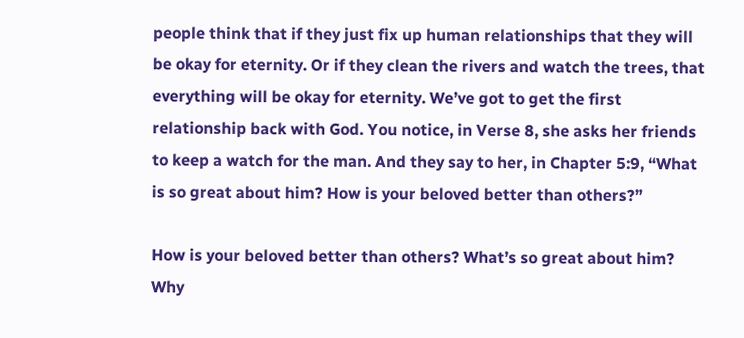people think that if they just fix up human relationships that they will be okay for eternity. Or if they clean the rivers and watch the trees, that everything will be okay for eternity. We’ve got to get the first relationship back with God. You notice, in Verse 8, she asks her friends to keep a watch for the man. And they say to her, in Chapter 5:9, “What is so great about him? How is your beloved better than others?”

How is your beloved better than others? What’s so great about him? Why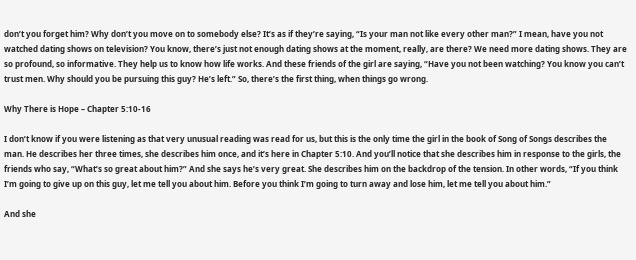don’t you forget him? Why don’t you move on to somebody else? It’s as if they’re saying, “Is your man not like every other man?” I mean, have you not watched dating shows on television? You know, there’s just not enough dating shows at the moment, really, are there? We need more dating shows. They are so profound, so informative. They help us to know how life works. And these friends of the girl are saying, “Have you not been watching? You know you can’t trust men. Why should you be pursuing this guy? He’s left.” So, there’s the first thing, when things go wrong.

Why There is Hope – Chapter 5:10-16

I don’t know if you were listening as that very unusual reading was read for us, but this is the only time the girl in the book of Song of Songs describes the man. He describes her three times, she describes him once, and it’s here in Chapter 5:10. And you’ll notice that she describes him in response to the girls, the friends who say, “What’s so great about him?” And she says he’s very great. She describes him on the backdrop of the tension. In other words, “If you think I’m going to give up on this guy, let me tell you about him. Before you think I’m going to turn away and lose him, let me tell you about him.”

And she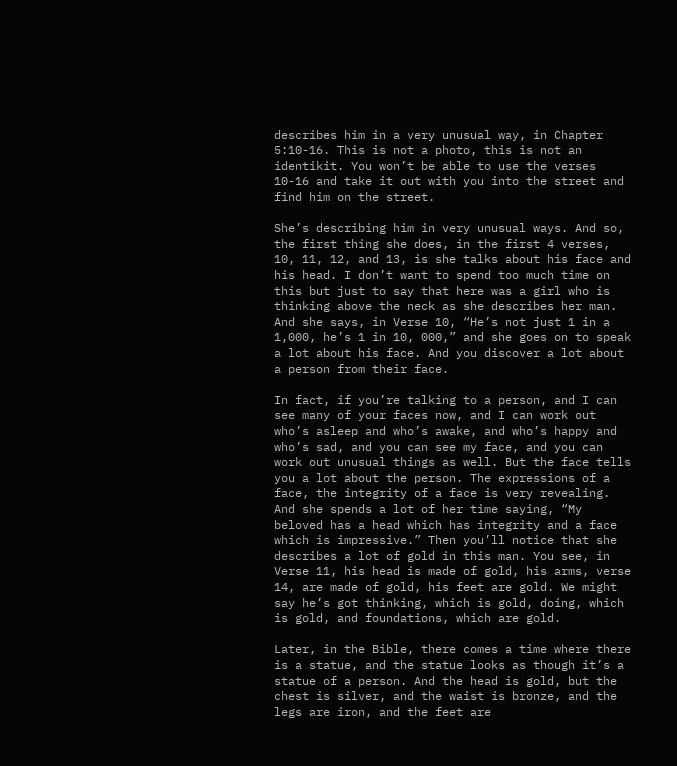describes him in a very unusual way, in Chapter 5:10-16. This is not a photo, this is not an identikit. You won’t be able to use the verses 10-16 and take it out with you into the street and find him on the street.

She’s describing him in very unusual ways. And so, the first thing she does, in the first 4 verses, 10, 11, 12, and 13, is she talks about his face and his head. I don’t want to spend too much time on this but just to say that here was a girl who is thinking above the neck as she describes her man. And she says, in Verse 10, “He’s not just 1 in a 1,000, he’s 1 in 10, 000,” and she goes on to speak a lot about his face. And you discover a lot about a person from their face.

In fact, if you’re talking to a person, and I can see many of your faces now, and I can work out who’s asleep and who’s awake, and who’s happy and who’s sad, and you can see my face, and you can work out unusual things as well. But the face tells you a lot about the person. The expressions of a face, the integrity of a face is very revealing. And she spends a lot of her time saying, “My beloved has a head which has integrity and a face which is impressive.” Then you’ll notice that she describes a lot of gold in this man. You see, in Verse 11, his head is made of gold, his arms, verse 14, are made of gold, his feet are gold. We might say he’s got thinking, which is gold, doing, which is gold, and foundations, which are gold.

Later, in the Bible, there comes a time where there is a statue, and the statue looks as though it’s a statue of a person. And the head is gold, but the chest is silver, and the waist is bronze, and the legs are iron, and the feet are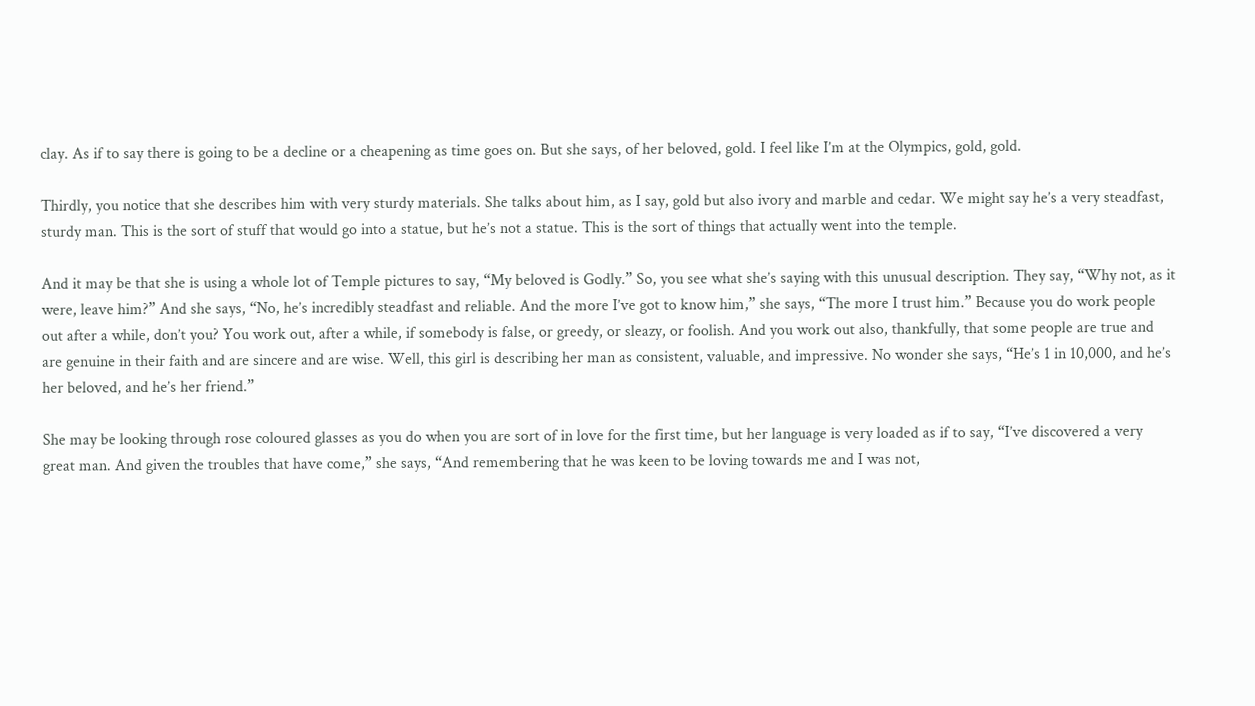clay. As if to say there is going to be a decline or a cheapening as time goes on. But she says, of her beloved, gold. I feel like I’m at the Olympics, gold, gold.

Thirdly, you notice that she describes him with very sturdy materials. She talks about him, as I say, gold but also ivory and marble and cedar. We might say he’s a very steadfast, sturdy man. This is the sort of stuff that would go into a statue, but he’s not a statue. This is the sort of things that actually went into the temple.

And it may be that she is using a whole lot of Temple pictures to say, “My beloved is Godly.” So, you see what she’s saying with this unusual description. They say, “Why not, as it were, leave him?” And she says, “No, he’s incredibly steadfast and reliable. And the more I’ve got to know him,” she says, “The more I trust him.” Because you do work people out after a while, don’t you? You work out, after a while, if somebody is false, or greedy, or sleazy, or foolish. And you work out also, thankfully, that some people are true and are genuine in their faith and are sincere and are wise. Well, this girl is describing her man as consistent, valuable, and impressive. No wonder she says, “He’s 1 in 10,000, and he’s her beloved, and he’s her friend.”

She may be looking through rose coloured glasses as you do when you are sort of in love for the first time, but her language is very loaded as if to say, “I’ve discovered a very great man. And given the troubles that have come,” she says, “And remembering that he was keen to be loving towards me and I was not,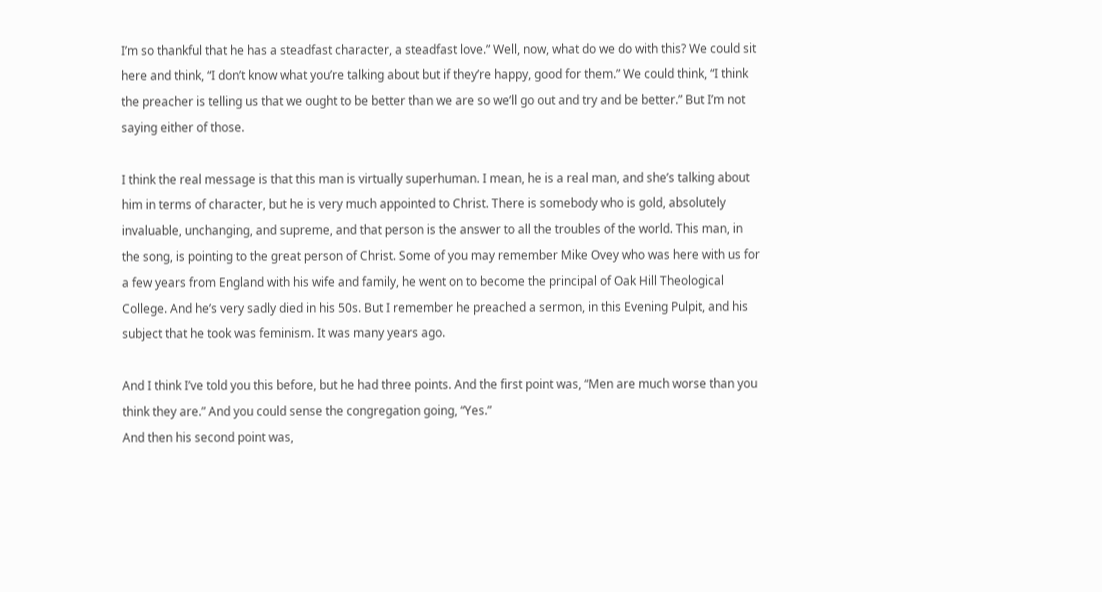I’m so thankful that he has a steadfast character, a steadfast love.” Well, now, what do we do with this? We could sit here and think, “I don’t know what you’re talking about but if they’re happy, good for them.” We could think, “I think the preacher is telling us that we ought to be better than we are so we’ll go out and try and be better.” But I’m not saying either of those.

I think the real message is that this man is virtually superhuman. I mean, he is a real man, and she’s talking about him in terms of character, but he is very much appointed to Christ. There is somebody who is gold, absolutely invaluable, unchanging, and supreme, and that person is the answer to all the troubles of the world. This man, in the song, is pointing to the great person of Christ. Some of you may remember Mike Ovey who was here with us for a few years from England with his wife and family, he went on to become the principal of Oak Hill Theological College. And he’s very sadly died in his 50s. But I remember he preached a sermon, in this Evening Pulpit, and his subject that he took was feminism. It was many years ago.

And I think I’ve told you this before, but he had three points. And the first point was, “Men are much worse than you think they are.” And you could sense the congregation going, “Yes.”
And then his second point was,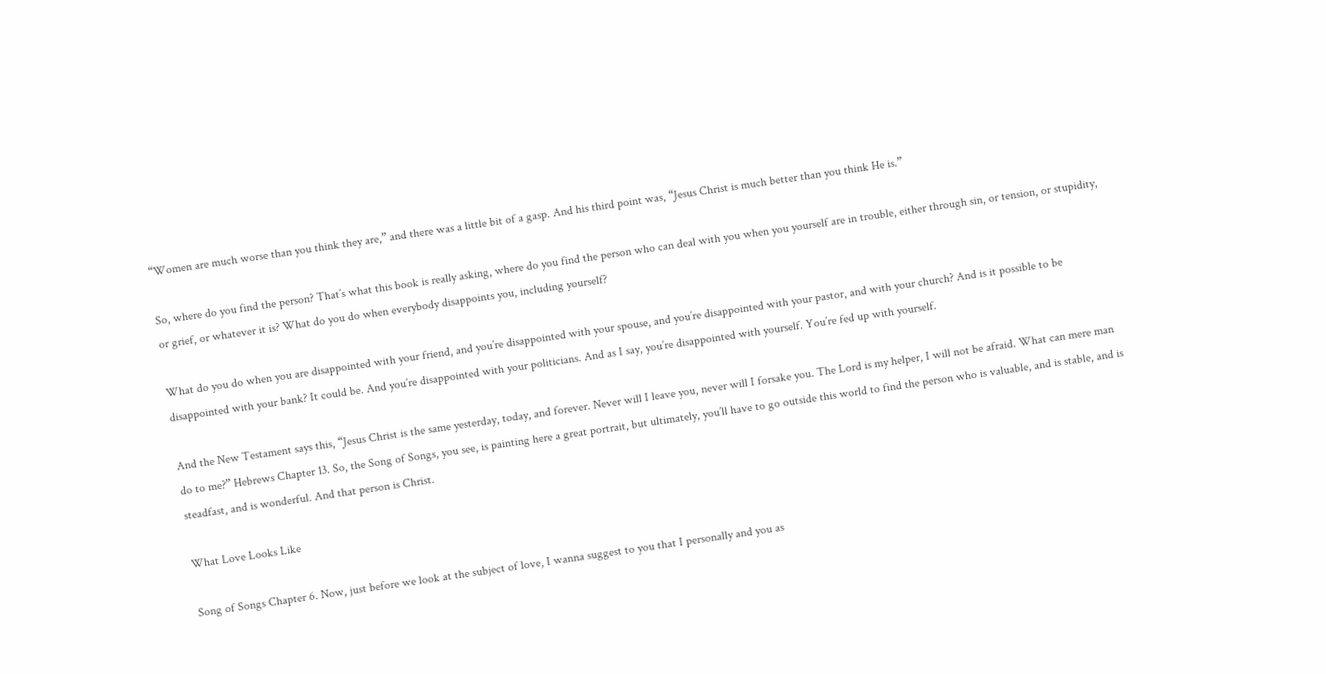“Women are much worse than you think they are,” and there was a little bit of a gasp. And his third point was, “Jesus Christ is much better than you think He is.”

So, where do you find the person? That’s what this book is really asking, where do you find the person who can deal with you when you yourself are in trouble, either through sin, or tension, or stupidity, or grief, or whatever it is? What do you do when everybody disappoints you, including yourself?

What do you do when you are disappointed with your friend, and you’re disappointed with your spouse, and you’re disappointed with your pastor, and with your church? And is it possible to be disappointed with your bank? It could be. And you’re disappointed with your politicians. And as I say, you’re disappointed with yourself. You’re fed up with yourself.

And the New Testament says this, “Jesus Christ is the same yesterday, today, and forever. Never will I leave you, never will I forsake you. The Lord is my helper, I will not be afraid. What can mere man do to me?” Hebrews Chapter 13. So, the Song of Songs, you see, is painting here a great portrait, but ultimately, you’ll have to go outside this world to find the person who is valuable, and is stable, and is steadfast, and is wonderful. And that person is Christ.

What Love Looks Like

Song of Songs Chapter 6. Now, just before we look at the subject of love, I wanna suggest to you that I personally and you as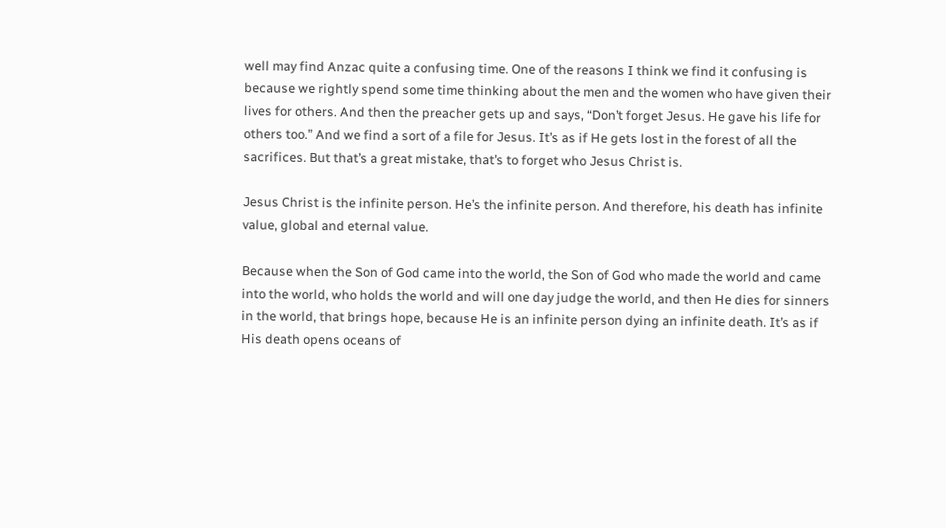well may find Anzac quite a confusing time. One of the reasons I think we find it confusing is because we rightly spend some time thinking about the men and the women who have given their lives for others. And then the preacher gets up and says, “Don’t forget Jesus. He gave his life for others too.” And we find a sort of a file for Jesus. It’s as if He gets lost in the forest of all the sacrifices. But that’s a great mistake, that’s to forget who Jesus Christ is.

Jesus Christ is the infinite person. He’s the infinite person. And therefore, his death has infinite value, global and eternal value.

Because when the Son of God came into the world, the Son of God who made the world and came into the world, who holds the world and will one day judge the world, and then He dies for sinners in the world, that brings hope, because He is an infinite person dying an infinite death. It’s as if His death opens oceans of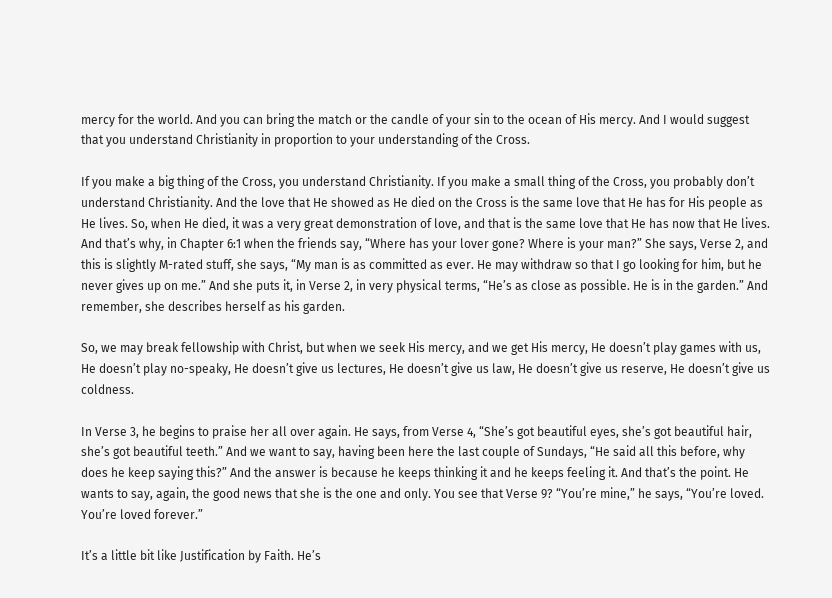mercy for the world. And you can bring the match or the candle of your sin to the ocean of His mercy. And I would suggest that you understand Christianity in proportion to your understanding of the Cross.

If you make a big thing of the Cross, you understand Christianity. If you make a small thing of the Cross, you probably don’t understand Christianity. And the love that He showed as He died on the Cross is the same love that He has for His people as He lives. So, when He died, it was a very great demonstration of love, and that is the same love that He has now that He lives. And that’s why, in Chapter 6:1 when the friends say, “Where has your lover gone? Where is your man?” She says, Verse 2, and this is slightly M-rated stuff, she says, “My man is as committed as ever. He may withdraw so that I go looking for him, but he never gives up on me.” And she puts it, in Verse 2, in very physical terms, “He’s as close as possible. He is in the garden.” And remember, she describes herself as his garden.

So, we may break fellowship with Christ, but when we seek His mercy, and we get His mercy, He doesn’t play games with us, He doesn’t play no-speaky, He doesn’t give us lectures, He doesn’t give us law, He doesn’t give us reserve, He doesn’t give us coldness.

In Verse 3, he begins to praise her all over again. He says, from Verse 4, “She’s got beautiful eyes, she’s got beautiful hair, she’s got beautiful teeth.” And we want to say, having been here the last couple of Sundays, “He said all this before, why does he keep saying this?” And the answer is because he keeps thinking it and he keeps feeling it. And that’s the point. He wants to say, again, the good news that she is the one and only. You see that Verse 9? “You’re mine,” he says, “You’re loved. You’re loved forever.”

It’s a little bit like Justification by Faith. He’s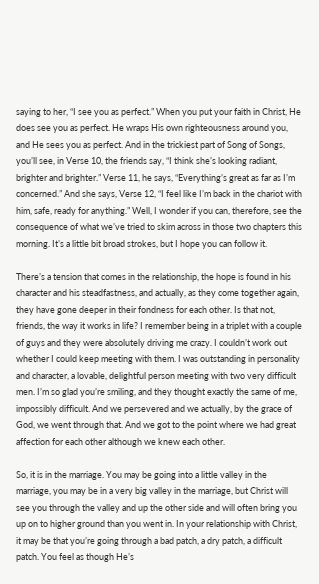saying to her, “I see you as perfect.” When you put your faith in Christ, He does see you as perfect. He wraps His own righteousness around you, and He sees you as perfect. And in the trickiest part of Song of Songs, you’ll see, in Verse 10, the friends say, “I think she’s looking radiant, brighter and brighter.” Verse 11, he says, “Everything’s great as far as I’m concerned.” And she says, Verse 12, “I feel like I’m back in the chariot with him, safe, ready for anything.” Well, I wonder if you can, therefore, see the consequence of what we’ve tried to skim across in those two chapters this morning. It’s a little bit broad strokes, but I hope you can follow it.

There’s a tension that comes in the relationship, the hope is found in his character and his steadfastness, and actually, as they come together again, they have gone deeper in their fondness for each other. Is that not, friends, the way it works in life? I remember being in a triplet with a couple of guys and they were absolutely driving me crazy. I couldn’t work out whether I could keep meeting with them. I was outstanding in personality and character, a lovable, delightful person meeting with two very difficult men. I’m so glad you’re smiling, and they thought exactly the same of me, impossibly difficult. And we persevered and we actually, by the grace of God, we went through that. And we got to the point where we had great affection for each other although we knew each other.

So, it is in the marriage. You may be going into a little valley in the marriage, you may be in a very big valley in the marriage, but Christ will see you through the valley and up the other side and will often bring you up on to higher ground than you went in. In your relationship with Christ, it may be that you’re going through a bad patch, a dry patch, a difficult patch. You feel as though He’s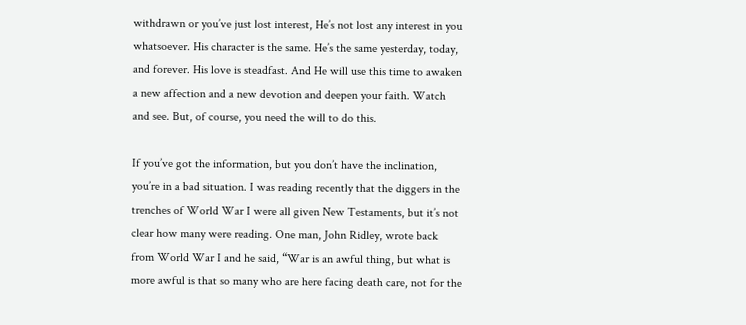withdrawn or you’ve just lost interest, He’s not lost any interest in you whatsoever. His character is the same. He’s the same yesterday, today, and forever. His love is steadfast. And He will use this time to awaken a new affection and a new devotion and deepen your faith. Watch and see. But, of course, you need the will to do this.

If you’ve got the information, but you don’t have the inclination, you’re in a bad situation. I was reading recently that the diggers in the trenches of World War I were all given New Testaments, but it’s not clear how many were reading. One man, John Ridley, wrote back from World War I and he said, “War is an awful thing, but what is more awful is that so many who are here facing death care, not for the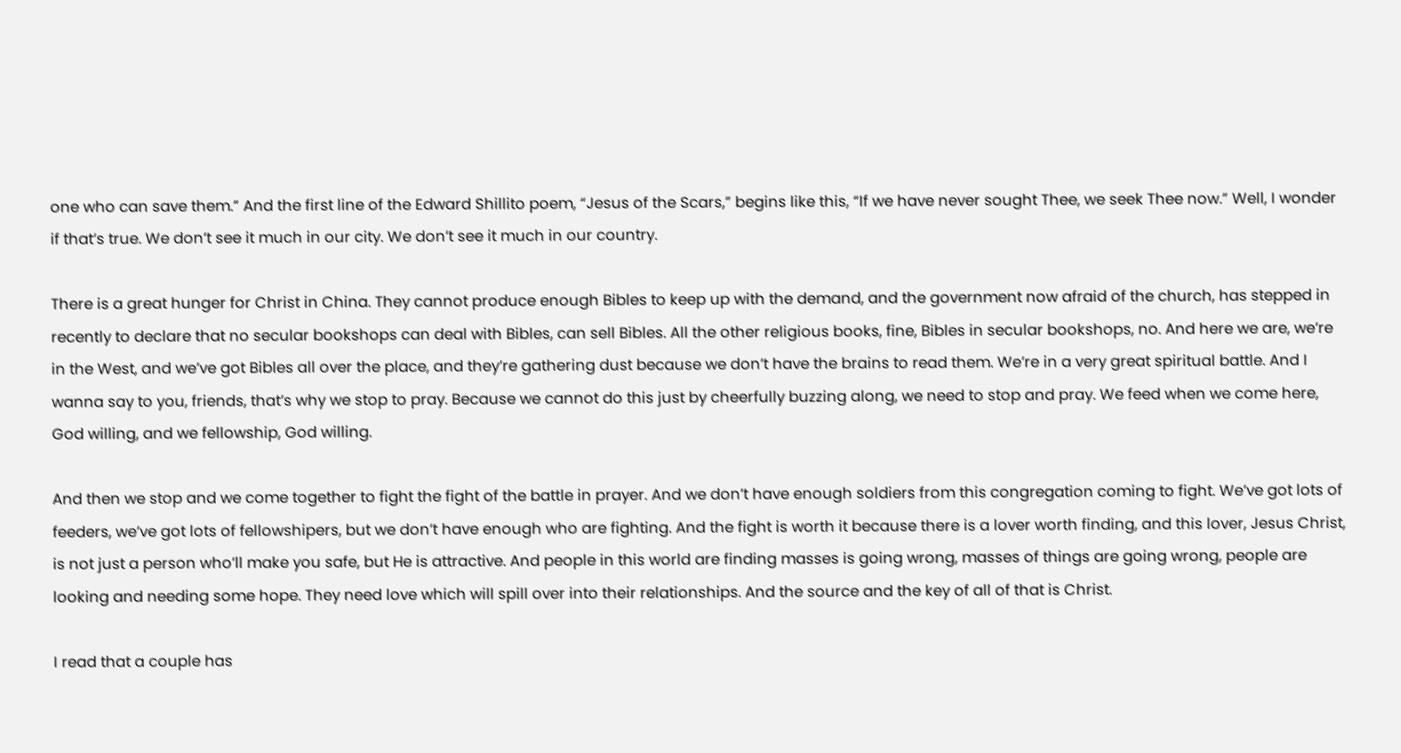one who can save them.” And the first line of the Edward Shillito poem, “Jesus of the Scars,” begins like this, “If we have never sought Thee, we seek Thee now.” Well, I wonder if that’s true. We don’t see it much in our city. We don’t see it much in our country.

There is a great hunger for Christ in China. They cannot produce enough Bibles to keep up with the demand, and the government now afraid of the church, has stepped in recently to declare that no secular bookshops can deal with Bibles, can sell Bibles. All the other religious books, fine, Bibles in secular bookshops, no. And here we are, we’re in the West, and we’ve got Bibles all over the place, and they’re gathering dust because we don’t have the brains to read them. We’re in a very great spiritual battle. And I wanna say to you, friends, that’s why we stop to pray. Because we cannot do this just by cheerfully buzzing along, we need to stop and pray. We feed when we come here, God willing, and we fellowship, God willing.

And then we stop and we come together to fight the fight of the battle in prayer. And we don’t have enough soldiers from this congregation coming to fight. We’ve got lots of feeders, we’ve got lots of fellowshipers, but we don’t have enough who are fighting. And the fight is worth it because there is a lover worth finding, and this lover, Jesus Christ, is not just a person who’ll make you safe, but He is attractive. And people in this world are finding masses is going wrong, masses of things are going wrong, people are looking and needing some hope. They need love which will spill over into their relationships. And the source and the key of all of that is Christ.

I read that a couple has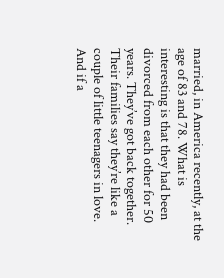married, in America recently, at the age of 83 and 78. What is interesting is that they had been divorced from each other for 50 years. They’ve got back together. Their families say they’re like a couple of little teenagers in love. And if a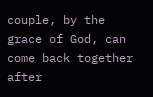couple, by the grace of God, can come back together after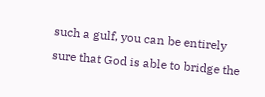such a gulf, you can be entirely sure that God is able to bridge the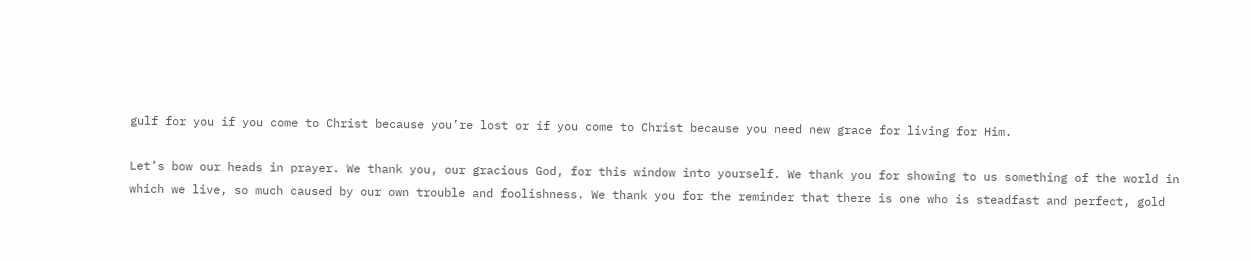gulf for you if you come to Christ because you’re lost or if you come to Christ because you need new grace for living for Him.

Let’s bow our heads in prayer. We thank you, our gracious God, for this window into yourself. We thank you for showing to us something of the world in which we live, so much caused by our own trouble and foolishness. We thank you for the reminder that there is one who is steadfast and perfect, gold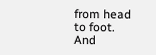from head to foot. And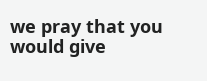we pray that you would give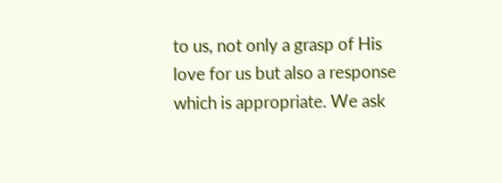to us, not only a grasp of His love for us but also a response which is appropriate. We ask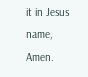it in Jesus name, Amen.